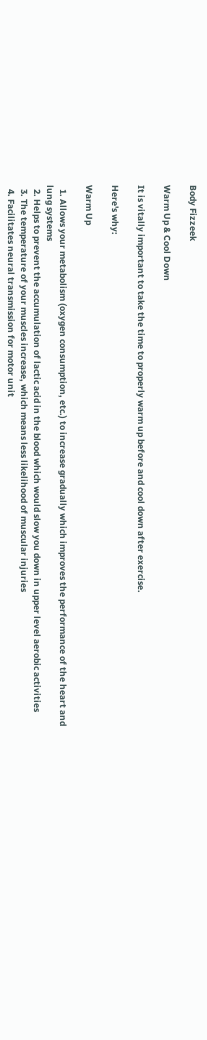Body Fizzeek

Warm Up & Cool Down

It is vitally important to take the time to properly warm up before and cool down after exercise.

Here's why:

Warm Up

  1. Allows your metabolism (oxygen consumption, etc.) to increase gradually which improves the performance of the heart and lung systems
  2. Helps to prevent the accumulation of lactic acid in the blood which would slow you down in upper level aerobic activities
  3. The temperature of your muscles increase, which means less likelihood of muscular injuries
  4. Facilitates neural transmission for motor unit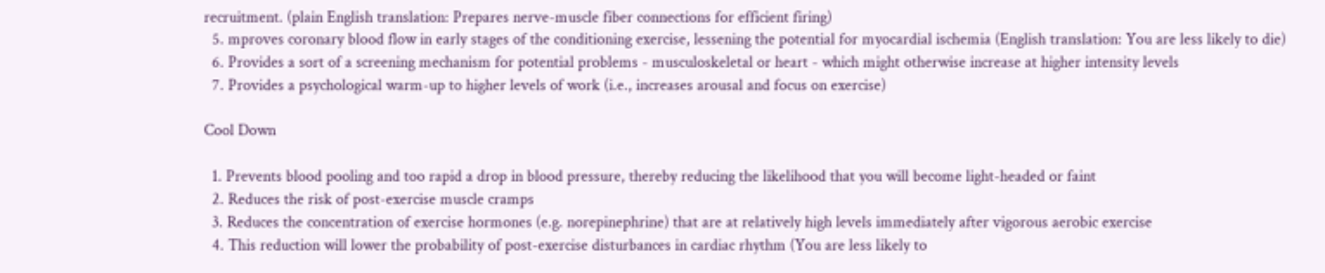recruitment. (plain English translation: Prepares nerve-muscle fiber connections for efficient firing)
  5. mproves coronary blood flow in early stages of the conditioning exercise, lessening the potential for myocardial ischemia (English translation: You are less likely to die)
  6. Provides a sort of a screening mechanism for potential problems - musculoskeletal or heart - which might otherwise increase at higher intensity levels
  7. Provides a psychological warm-up to higher levels of work (i.e., increases arousal and focus on exercise)

Cool Down

  1. Prevents blood pooling and too rapid a drop in blood pressure, thereby reducing the likelihood that you will become light-headed or faint
  2. Reduces the risk of post-exercise muscle cramps
  3. Reduces the concentration of exercise hormones (e.g. norepinephrine) that are at relatively high levels immediately after vigorous aerobic exercise
  4. This reduction will lower the probability of post-exercise disturbances in cardiac rhythm (You are less likely to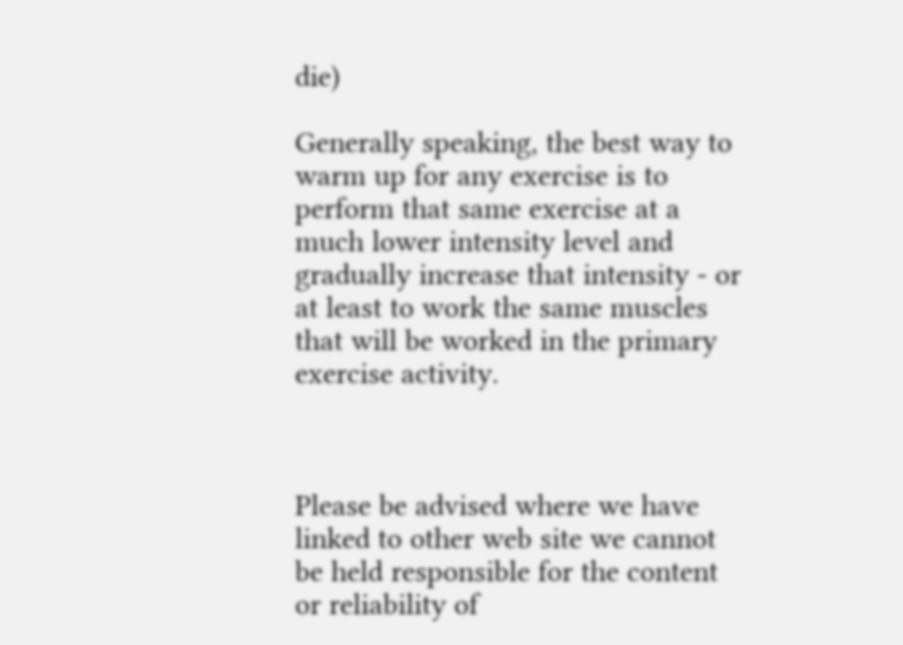die)

Generally speaking, the best way to warm up for any exercise is to perform that same exercise at a much lower intensity level and gradually increase that intensity - or at least to work the same muscles that will be worked in the primary exercise activity.



Please be advised where we have linked to other web site we cannot be held responsible for the content or reliability of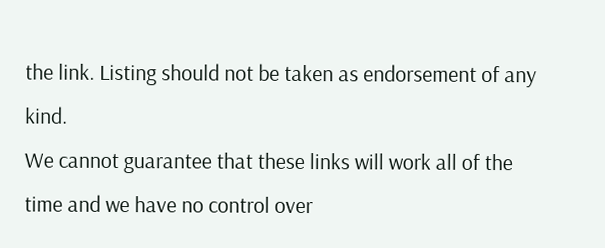the link. Listing should not be taken as endorsement of any kind.
We cannot guarantee that these links will work all of the time and we have no control over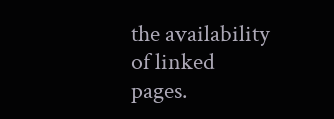the availability of linked pages.